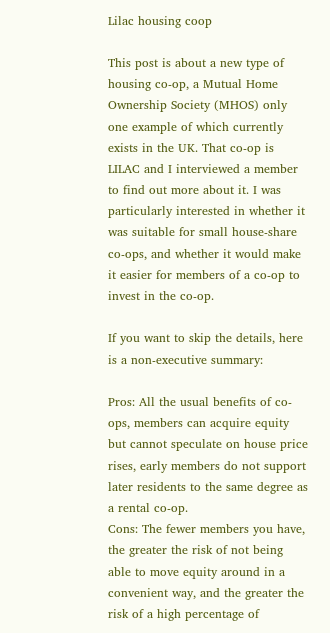Lilac housing coop

This post is about a new type of housing co-op, a Mutual Home Ownership Society (MHOS) only one example of which currently exists in the UK. That co-op is LILAC and I interviewed a member to find out more about it. I was particularly interested in whether it was suitable for small house-share co-ops, and whether it would make it easier for members of a co-op to invest in the co-op.

If you want to skip the details, here is a non-executive summary:

Pros: All the usual benefits of co-ops, members can acquire equity but cannot speculate on house price rises, early members do not support later residents to the same degree as a rental co-op.
Cons: The fewer members you have, the greater the risk of not being able to move equity around in a convenient way, and the greater the risk of a high percentage of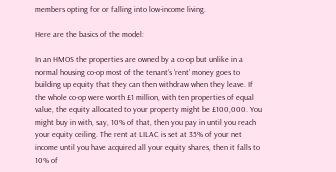members opting for or falling into low-income living.

Here are the basics of the model:

In an HMOS the properties are owned by a co-op but unlike in a normal housing co-op most of the tenant’s ‘rent’ money goes to building up equity that they can then withdraw when they leave. If the whole co-op were worth £1 million, with ten properties of equal value, the equity allocated to your property might be £100,000. You might buy in with, say, 10% of that, then you pay in until you reach your equity ceiling. The rent at LILAC is set at 35% of your net income until you have acquired all your equity shares, then it falls to 10% of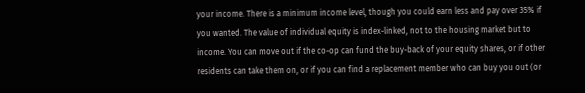your income. There is a minimum income level, though you could earn less and pay over 35% if you wanted. The value of individual equity is index-linked, not to the housing market but to income. You can move out if the co-op can fund the buy-back of your equity shares, or if other residents can take them on, or if you can find a replacement member who can buy you out (or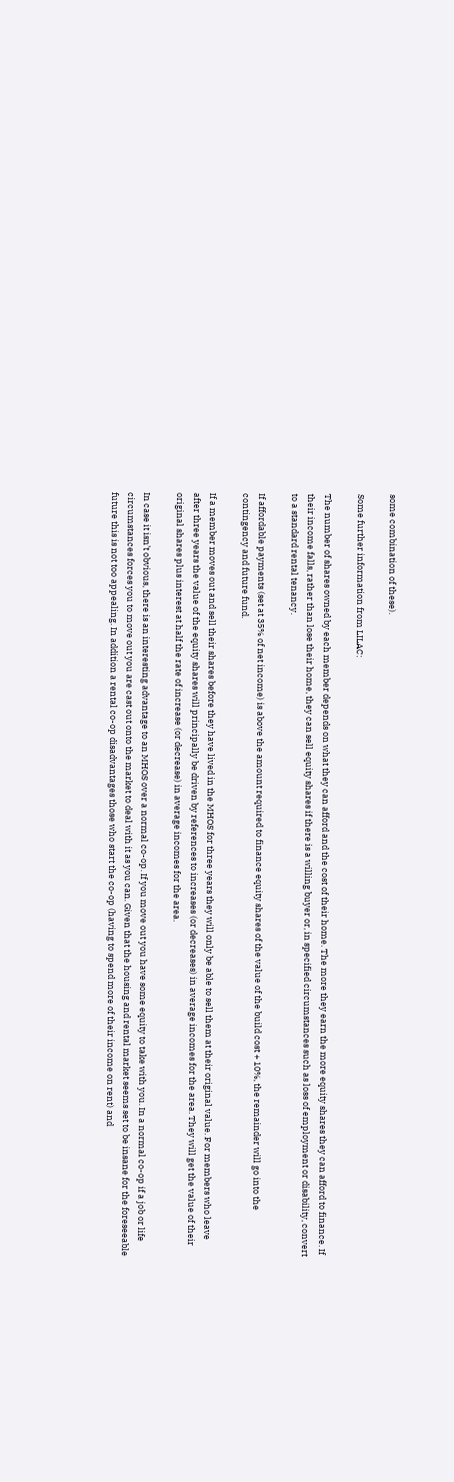some combination of these).

Some further information from LILAC:

The number of shares owned by each member depends on what they can afford and the cost of their home. The more they earn the more equity shares they can afford to finance. If their income falls, rather than lose their home, they can sell equity shares if there is a willing buyer or, in specified circumstances such as loss of employment or disability, convert to a standard rental tenancy.

If affordable payments (set at 35% of net income) is above the amount required to finance equity shares of the value of the build cost + 10%, the remainder will go into the contingency and future fund.

If a member moves out and sell their shares before they have lived in the MHOS for three years they will only be able to sell them at their original value. For members who leave after three years the value of the equity shares will principally be driven by references to increases (or decreases) in average incomes for the area. They will get the value of their original shares plus interest at half the rate of increase (or decrease) in average incomes for the area.

In case it isn’t obvious, there is an interesting advantage to an MHOS over a normal co-op. If you move out you have some equity to take with you. In a normal co-op if a job or life circumstances forces you to move out you are cast out onto the market to deal with it as you can. Given that the housing and rental market seems set to be insane for the foreseeable future this is not too appealing. In addition a rental co-op disadvantages those who start the co-op (having to spend more of their income on rent) and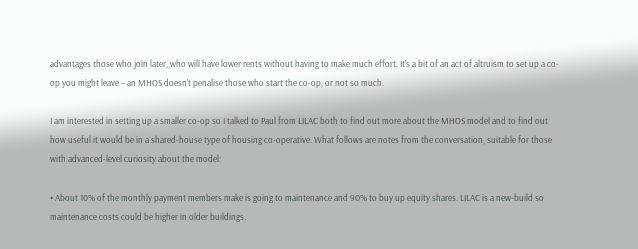advantages those who join later, who will have lower rents without having to make much effort. It’s a bit of an act of altruism to set up a co-op you might leave – an MHOS doesn’t penalise those who start the co-op, or not so much.

I am interested in setting up a smaller co-op so I talked to Paul from LILAC both to find out more about the MHOS model and to find out how useful it would be in a shared-house type of housing co-operative. What follows are notes from the conversation, suitable for those with advanced-level curiosity about the model:

• About 10% of the monthly payment members make is going to maintenance and 90% to buy up equity shares. LILAC is a new-build so maintenance costs could be higher in older buildings.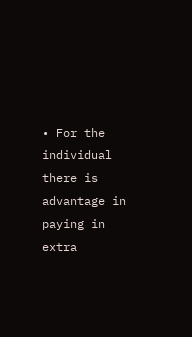• For the individual there is advantage in paying in extra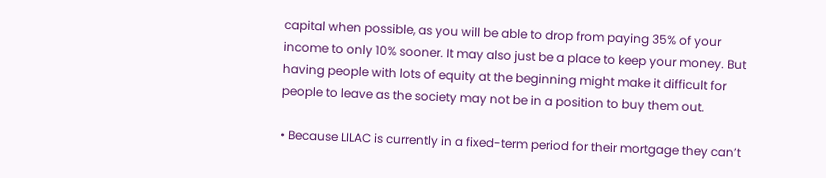capital when possible, as you will be able to drop from paying 35% of your income to only 10% sooner. It may also just be a place to keep your money. But having people with lots of equity at the beginning might make it difficult for people to leave as the society may not be in a position to buy them out.

• Because LILAC is currently in a fixed-term period for their mortgage they can’t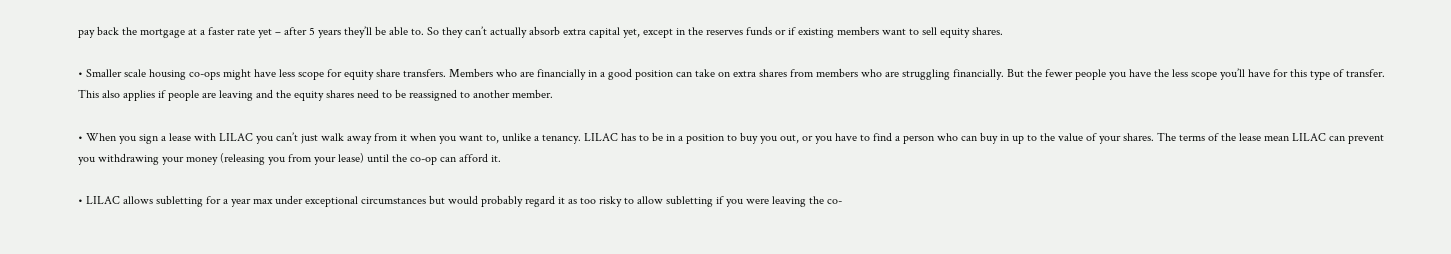pay back the mortgage at a faster rate yet – after 5 years they’ll be able to. So they can’t actually absorb extra capital yet, except in the reserves funds or if existing members want to sell equity shares.

• Smaller scale housing co-ops might have less scope for equity share transfers. Members who are financially in a good position can take on extra shares from members who are struggling financially. But the fewer people you have the less scope you’ll have for this type of transfer. This also applies if people are leaving and the equity shares need to be reassigned to another member.

• When you sign a lease with LILAC you can’t just walk away from it when you want to, unlike a tenancy. LILAC has to be in a position to buy you out, or you have to find a person who can buy in up to the value of your shares. The terms of the lease mean LILAC can prevent you withdrawing your money (releasing you from your lease) until the co-op can afford it.

• LILAC allows subletting for a year max under exceptional circumstances but would probably regard it as too risky to allow subletting if you were leaving the co-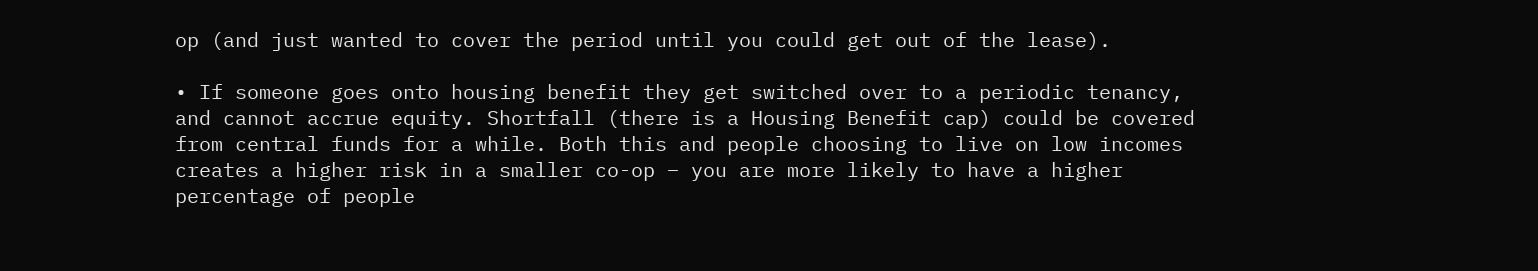op (and just wanted to cover the period until you could get out of the lease).

• If someone goes onto housing benefit they get switched over to a periodic tenancy, and cannot accrue equity. Shortfall (there is a Housing Benefit cap) could be covered from central funds for a while. Both this and people choosing to live on low incomes creates a higher risk in a smaller co-op – you are more likely to have a higher percentage of people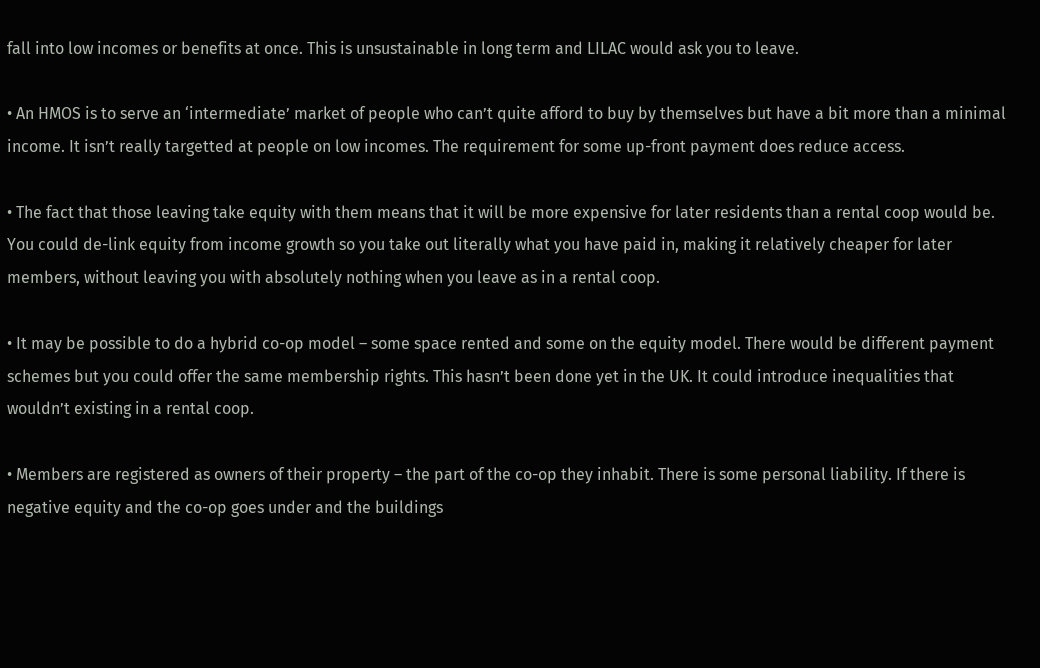fall into low incomes or benefits at once. This is unsustainable in long term and LILAC would ask you to leave.

• An HMOS is to serve an ‘intermediate’ market of people who can’t quite afford to buy by themselves but have a bit more than a minimal income. It isn’t really targetted at people on low incomes. The requirement for some up-front payment does reduce access.

• The fact that those leaving take equity with them means that it will be more expensive for later residents than a rental coop would be. You could de-link equity from income growth so you take out literally what you have paid in, making it relatively cheaper for later members, without leaving you with absolutely nothing when you leave as in a rental coop.

• It may be possible to do a hybrid co-op model – some space rented and some on the equity model. There would be different payment schemes but you could offer the same membership rights. This hasn’t been done yet in the UK. It could introduce inequalities that wouldn’t existing in a rental coop.

• Members are registered as owners of their property – the part of the co-op they inhabit. There is some personal liability. If there is negative equity and the co-op goes under and the buildings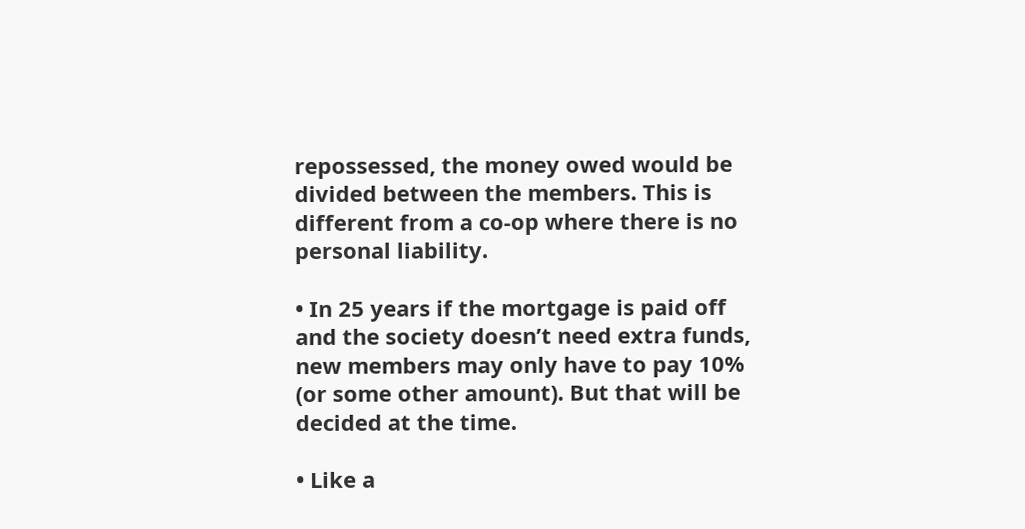repossessed, the money owed would be divided between the members. This is different from a co-op where there is no personal liability.

• In 25 years if the mortgage is paid off and the society doesn’t need extra funds, new members may only have to pay 10% (or some other amount). But that will be decided at the time.

• Like a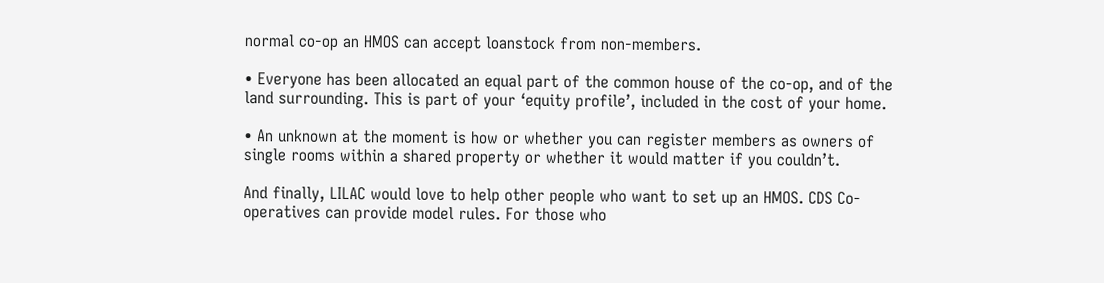normal co-op an HMOS can accept loanstock from non-members.

• Everyone has been allocated an equal part of the common house of the co-op, and of the land surrounding. This is part of your ‘equity profile’, included in the cost of your home.

• An unknown at the moment is how or whether you can register members as owners of single rooms within a shared property or whether it would matter if you couldn’t.

And finally, LILAC would love to help other people who want to set up an HMOS. CDS Co-operatives can provide model rules. For those who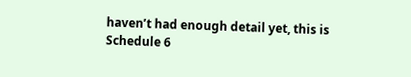haven’t had enough detail yet, this is Schedule 6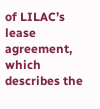of LILAC’s lease agreement, which describes the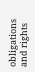obligations and rights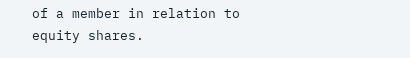of a member in relation to equity shares.